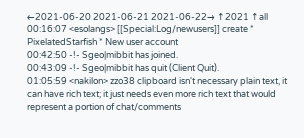←2021-06-20 2021-06-21 2021-06-22→ ↑2021 ↑all
00:16:07 <esolangs> [[Special:Log/newusers]] create * PixelatedStarfish * New user account
00:42:50 -!- Sgeo|mibbit has joined.
00:43:09 -!- Sgeo|mibbit has quit (Client Quit).
01:05:59 <nakilon> zzo38 clipboard isn't necessary plain text, it can have rich text; it just needs even more rich text that would represent a portion of chat/comments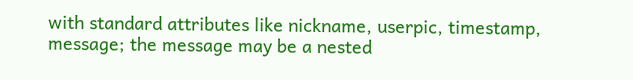with standard attributes like nickname, userpic, timestamp, message; the message may be a nested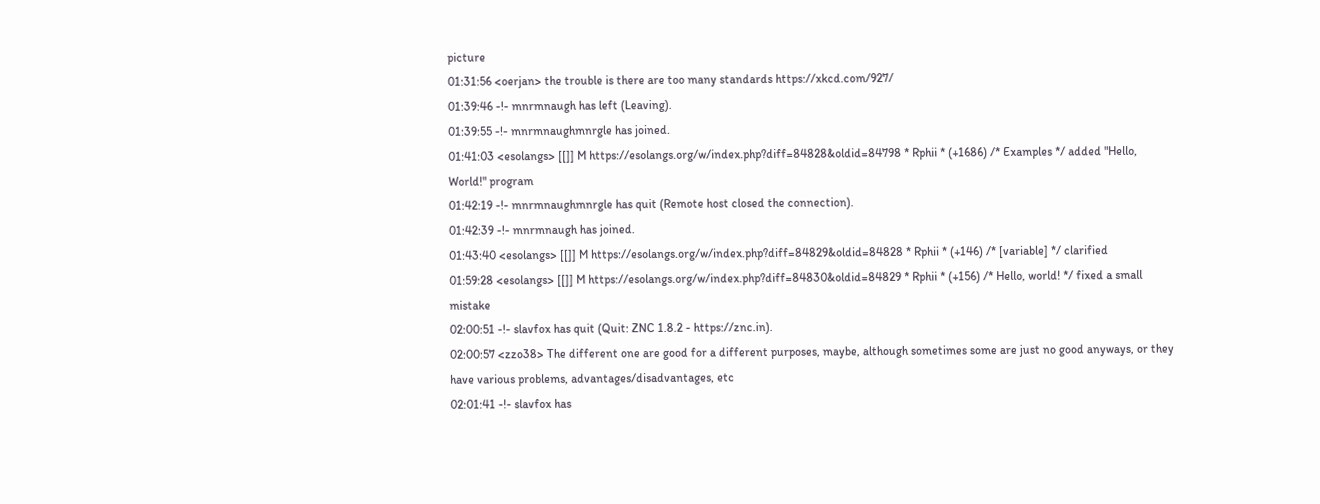picture
01:31:56 <oerjan> the trouble is there are too many standards https://xkcd.com/927/
01:39:46 -!- mnrmnaugh has left (Leaving).
01:39:55 -!- mnrmnaughmnrgle has joined.
01:41:03 <esolangs> [[]] M https://esolangs.org/w/index.php?diff=84828&oldid=84798 * Rphii * (+1686) /* Examples */ added "Hello, World!" program
01:42:19 -!- mnrmnaughmnrgle has quit (Remote host closed the connection).
01:42:39 -!- mnrmnaugh has joined.
01:43:40 <esolangs> [[]] M https://esolangs.org/w/index.php?diff=84829&oldid=84828 * Rphii * (+146) /* [variable] */ clarified
01:59:28 <esolangs> [[]] M https://esolangs.org/w/index.php?diff=84830&oldid=84829 * Rphii * (+156) /* Hello, world! */ fixed a small mistake
02:00:51 -!- slavfox has quit (Quit: ZNC 1.8.2 - https://znc.in).
02:00:57 <zzo38> The different one are good for a different purposes, maybe, although sometimes some are just no good anyways, or they have various problems, advantages/disadvantages, etc
02:01:41 -!- slavfox has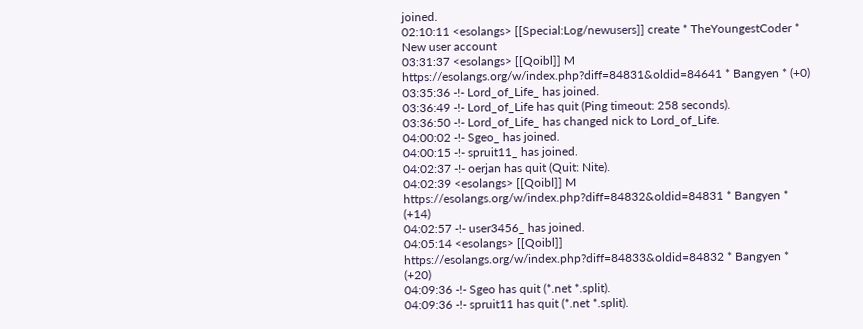joined.
02:10:11 <esolangs> [[Special:Log/newusers]] create * TheYoungestCoder * New user account
03:31:37 <esolangs> [[Qoibl]] M https://esolangs.org/w/index.php?diff=84831&oldid=84641 * Bangyen * (+0)
03:35:36 -!- Lord_of_Life_ has joined.
03:36:49 -!- Lord_of_Life has quit (Ping timeout: 258 seconds).
03:36:50 -!- Lord_of_Life_ has changed nick to Lord_of_Life.
04:00:02 -!- Sgeo_ has joined.
04:00:15 -!- spruit11_ has joined.
04:02:37 -!- oerjan has quit (Quit: Nite).
04:02:39 <esolangs> [[Qoibl]] M https://esolangs.org/w/index.php?diff=84832&oldid=84831 * Bangyen * (+14)
04:02:57 -!- user3456_ has joined.
04:05:14 <esolangs> [[Qoibl]] https://esolangs.org/w/index.php?diff=84833&oldid=84832 * Bangyen * (+20)
04:09:36 -!- Sgeo has quit (*.net *.split).
04:09:36 -!- spruit11 has quit (*.net *.split).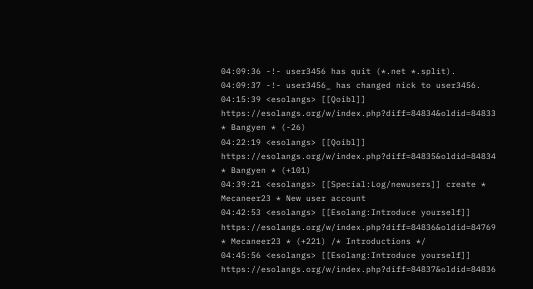04:09:36 -!- user3456 has quit (*.net *.split).
04:09:37 -!- user3456_ has changed nick to user3456.
04:15:39 <esolangs> [[Qoibl]] https://esolangs.org/w/index.php?diff=84834&oldid=84833 * Bangyen * (-26)
04:22:19 <esolangs> [[Qoibl]] https://esolangs.org/w/index.php?diff=84835&oldid=84834 * Bangyen * (+101)
04:39:21 <esolangs> [[Special:Log/newusers]] create * Mecaneer23 * New user account
04:42:53 <esolangs> [[Esolang:Introduce yourself]] https://esolangs.org/w/index.php?diff=84836&oldid=84769 * Mecaneer23 * (+221) /* Introductions */
04:45:56 <esolangs> [[Esolang:Introduce yourself]] https://esolangs.org/w/index.php?diff=84837&oldid=84836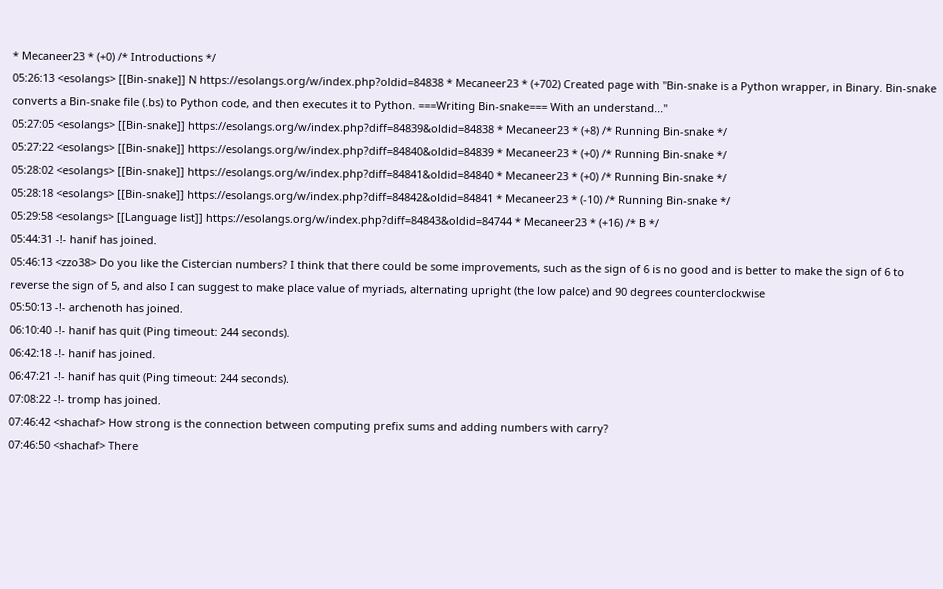* Mecaneer23 * (+0) /* Introductions */
05:26:13 <esolangs> [[Bin-snake]] N https://esolangs.org/w/index.php?oldid=84838 * Mecaneer23 * (+702) Created page with "Bin-snake is a Python wrapper, in Binary. Bin-snake converts a Bin-snake file (.bs) to Python code, and then executes it to Python. ===Writing Bin-snake=== With an understand..."
05:27:05 <esolangs> [[Bin-snake]] https://esolangs.org/w/index.php?diff=84839&oldid=84838 * Mecaneer23 * (+8) /* Running Bin-snake */
05:27:22 <esolangs> [[Bin-snake]] https://esolangs.org/w/index.php?diff=84840&oldid=84839 * Mecaneer23 * (+0) /* Running Bin-snake */
05:28:02 <esolangs> [[Bin-snake]] https://esolangs.org/w/index.php?diff=84841&oldid=84840 * Mecaneer23 * (+0) /* Running Bin-snake */
05:28:18 <esolangs> [[Bin-snake]] https://esolangs.org/w/index.php?diff=84842&oldid=84841 * Mecaneer23 * (-10) /* Running Bin-snake */
05:29:58 <esolangs> [[Language list]] https://esolangs.org/w/index.php?diff=84843&oldid=84744 * Mecaneer23 * (+16) /* B */
05:44:31 -!- hanif has joined.
05:46:13 <zzo38> Do you like the Cistercian numbers? I think that there could be some improvements, such as the sign of 6 is no good and is better to make the sign of 6 to reverse the sign of 5, and also I can suggest to make place value of myriads, alternating upright (the low palce) and 90 degrees counterclockwise
05:50:13 -!- archenoth has joined.
06:10:40 -!- hanif has quit (Ping timeout: 244 seconds).
06:42:18 -!- hanif has joined.
06:47:21 -!- hanif has quit (Ping timeout: 244 seconds).
07:08:22 -!- tromp has joined.
07:46:42 <shachaf> How strong is the connection between computing prefix sums and adding numbers with carry?
07:46:50 <shachaf> There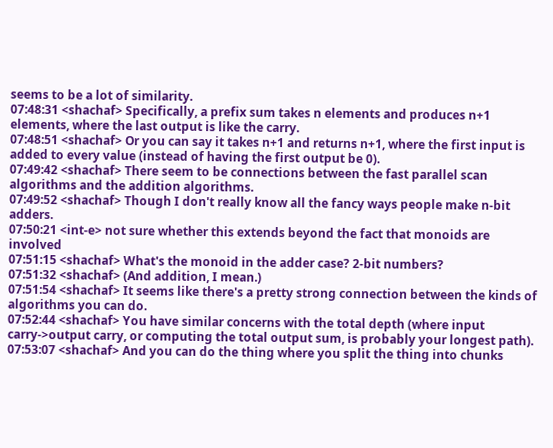seems to be a lot of similarity.
07:48:31 <shachaf> Specifically, a prefix sum takes n elements and produces n+1 elements, where the last output is like the carry.
07:48:51 <shachaf> Or you can say it takes n+1 and returns n+1, where the first input is added to every value (instead of having the first output be 0).
07:49:42 <shachaf> There seem to be connections between the fast parallel scan algorithms and the addition algorithms.
07:49:52 <shachaf> Though I don't really know all the fancy ways people make n-bit adders.
07:50:21 <int-e> not sure whether this extends beyond the fact that monoids are involved
07:51:15 <shachaf> What's the monoid in the adder case? 2-bit numbers?
07:51:32 <shachaf> (And addition, I mean.)
07:51:54 <shachaf> It seems like there's a pretty strong connection between the kinds of algorithms you can do.
07:52:44 <shachaf> You have similar concerns with the total depth (where input carry->output carry, or computing the total output sum, is probably your longest path).
07:53:07 <shachaf> And you can do the thing where you split the thing into chunks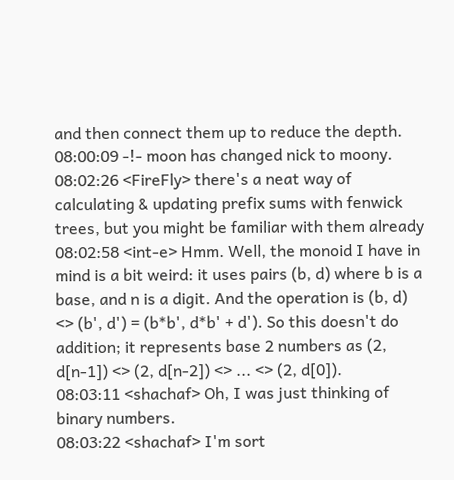and then connect them up to reduce the depth.
08:00:09 -!- moon has changed nick to moony.
08:02:26 <FireFly> there's a neat way of calculating & updating prefix sums with fenwick trees, but you might be familiar with them already
08:02:58 <int-e> Hmm. Well, the monoid I have in mind is a bit weird: it uses pairs (b, d) where b is a base, and n is a digit. And the operation is (b, d) <> (b', d') = (b*b', d*b' + d'). So this doesn't do addition; it represents base 2 numbers as (2, d[n-1]) <> (2, d[n-2]) <> ... <> (2, d[0]).
08:03:11 <shachaf> Oh, I was just thinking of binary numbers.
08:03:22 <shachaf> I'm sort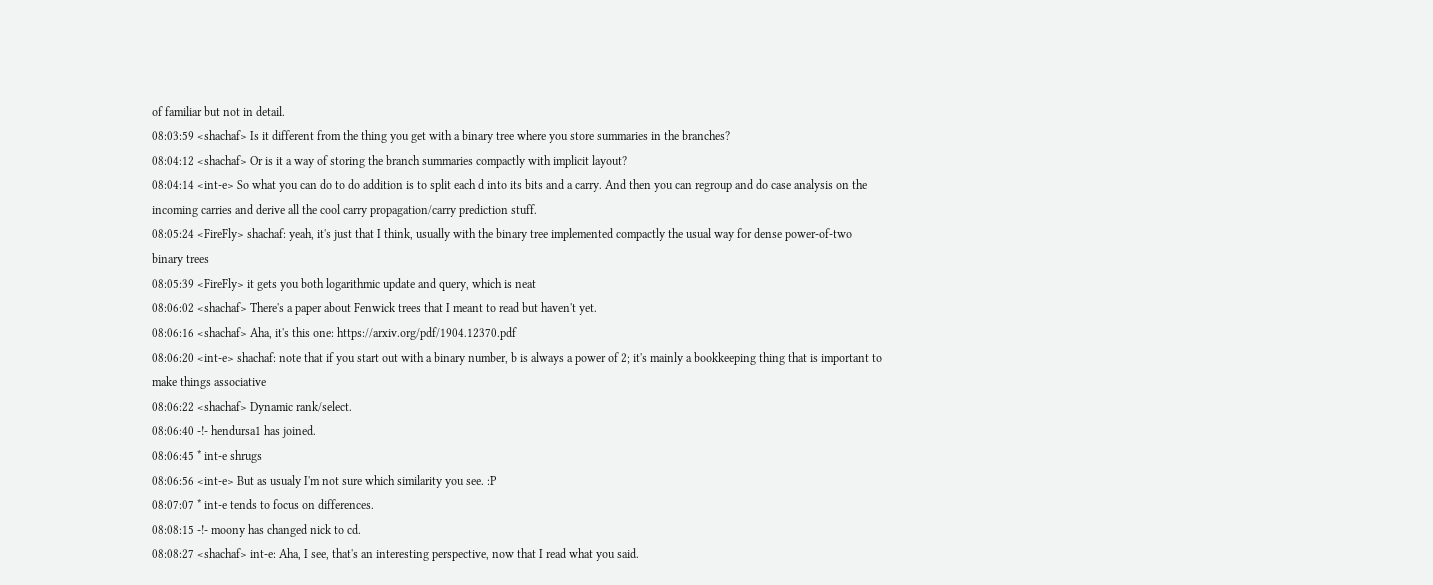of familiar but not in detail.
08:03:59 <shachaf> Is it different from the thing you get with a binary tree where you store summaries in the branches?
08:04:12 <shachaf> Or is it a way of storing the branch summaries compactly with implicit layout?
08:04:14 <int-e> So what you can do to do addition is to split each d into its bits and a carry. And then you can regroup and do case analysis on the incoming carries and derive all the cool carry propagation/carry prediction stuff.
08:05:24 <FireFly> shachaf: yeah, it's just that I think, usually with the binary tree implemented compactly the usual way for dense power-of-two binary trees
08:05:39 <FireFly> it gets you both logarithmic update and query, which is neat
08:06:02 <shachaf> There's a paper about Fenwick trees that I meant to read but haven't yet.
08:06:16 <shachaf> Aha, it's this one: https://arxiv.org/pdf/1904.12370.pdf
08:06:20 <int-e> shachaf: note that if you start out with a binary number, b is always a power of 2; it's mainly a bookkeeping thing that is important to make things associative
08:06:22 <shachaf> Dynamic rank/select.
08:06:40 -!- hendursa1 has joined.
08:06:45 * int-e shrugs
08:06:56 <int-e> But as usualy I'm not sure which similarity you see. :P
08:07:07 * int-e tends to focus on differences.
08:08:15 -!- moony has changed nick to cd.
08:08:27 <shachaf> int-e: Aha, I see, that's an interesting perspective, now that I read what you said.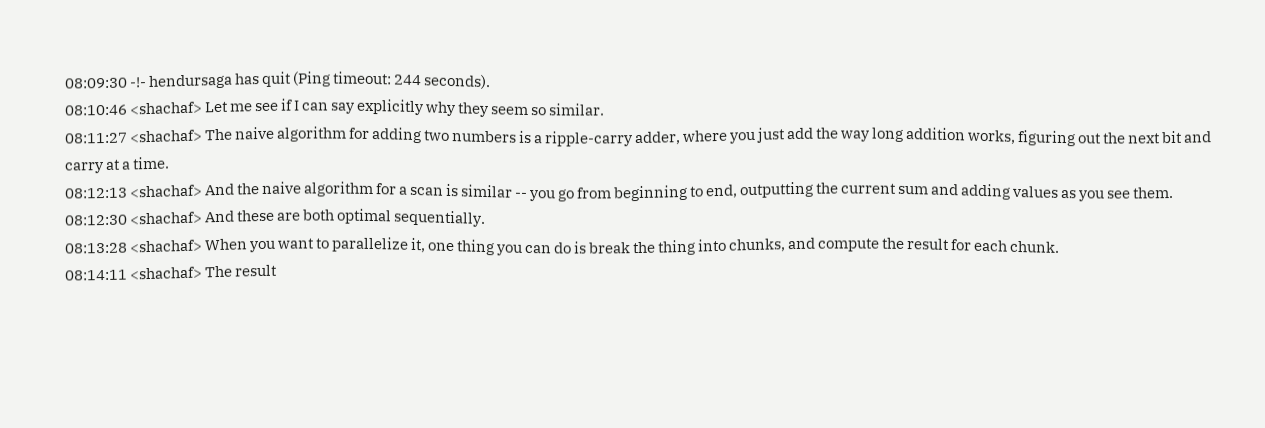08:09:30 -!- hendursaga has quit (Ping timeout: 244 seconds).
08:10:46 <shachaf> Let me see if I can say explicitly why they seem so similar.
08:11:27 <shachaf> The naive algorithm for adding two numbers is a ripple-carry adder, where you just add the way long addition works, figuring out the next bit and carry at a time.
08:12:13 <shachaf> And the naive algorithm for a scan is similar -- you go from beginning to end, outputting the current sum and adding values as you see them.
08:12:30 <shachaf> And these are both optimal sequentially.
08:13:28 <shachaf> When you want to parallelize it, one thing you can do is break the thing into chunks, and compute the result for each chunk.
08:14:11 <shachaf> The result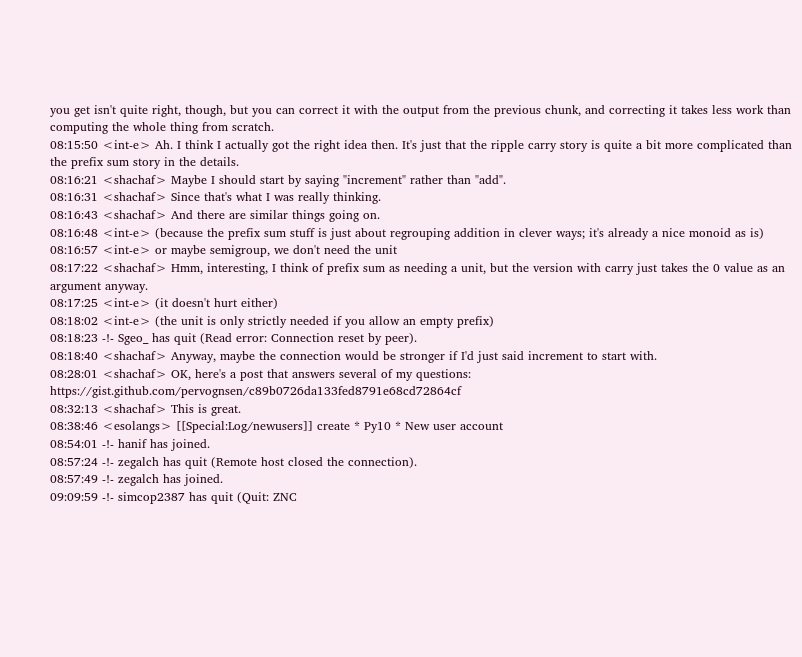you get isn't quite right, though, but you can correct it with the output from the previous chunk, and correcting it takes less work than computing the whole thing from scratch.
08:15:50 <int-e> Ah. I think I actually got the right idea then. It's just that the ripple carry story is quite a bit more complicated than the prefix sum story in the details.
08:16:21 <shachaf> Maybe I should start by saying "increment" rather than "add".
08:16:31 <shachaf> Since that's what I was really thinking.
08:16:43 <shachaf> And there are similar things going on.
08:16:48 <int-e> (because the prefix sum stuff is just about regrouping addition in clever ways; it's already a nice monoid as is)
08:16:57 <int-e> or maybe semigroup, we don't need the unit
08:17:22 <shachaf> Hmm, interesting, I think of prefix sum as needing a unit, but the version with carry just takes the 0 value as an argument anyway.
08:17:25 <int-e> (it doesn't hurt either)
08:18:02 <int-e> (the unit is only strictly needed if you allow an empty prefix)
08:18:23 -!- Sgeo_ has quit (Read error: Connection reset by peer).
08:18:40 <shachaf> Anyway, maybe the connection would be stronger if I'd just said increment to start with.
08:28:01 <shachaf> OK, here's a post that answers several of my questions: https://gist.github.com/pervognsen/c89b0726da133fed8791e68cd72864cf
08:32:13 <shachaf> This is great.
08:38:46 <esolangs> [[Special:Log/newusers]] create * Py10 * New user account
08:54:01 -!- hanif has joined.
08:57:24 -!- zegalch has quit (Remote host closed the connection).
08:57:49 -!- zegalch has joined.
09:09:59 -!- simcop2387 has quit (Quit: ZNC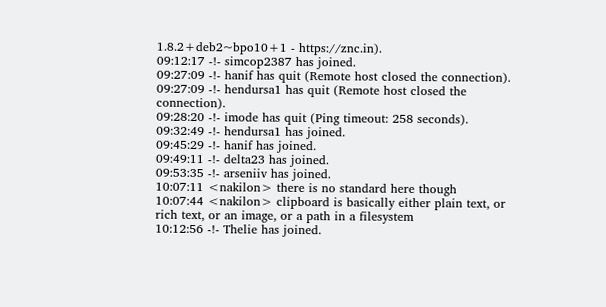1.8.2+deb2~bpo10+1 - https://znc.in).
09:12:17 -!- simcop2387 has joined.
09:27:09 -!- hanif has quit (Remote host closed the connection).
09:27:09 -!- hendursa1 has quit (Remote host closed the connection).
09:28:20 -!- imode has quit (Ping timeout: 258 seconds).
09:32:49 -!- hendursa1 has joined.
09:45:29 -!- hanif has joined.
09:49:11 -!- delta23 has joined.
09:53:35 -!- arseniiv has joined.
10:07:11 <nakilon> there is no standard here though
10:07:44 <nakilon> clipboard is basically either plain text, or rich text, or an image, or a path in a filesystem
10:12:56 -!- Thelie has joined.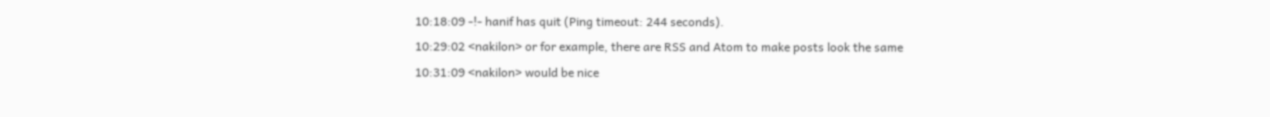10:18:09 -!- hanif has quit (Ping timeout: 244 seconds).
10:29:02 <nakilon> or for example, there are RSS and Atom to make posts look the same
10:31:09 <nakilon> would be nice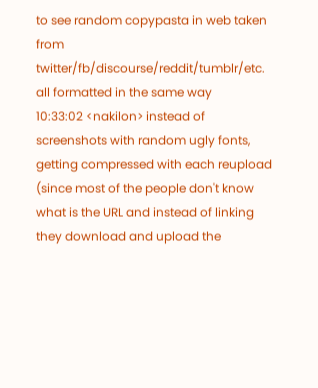to see random copypasta in web taken from twitter/fb/discourse/reddit/tumblr/etc. all formatted in the same way
10:33:02 <nakilon> instead of screenshots with random ugly fonts, getting compressed with each reupload (since most of the people don't know what is the URL and instead of linking they download and upload the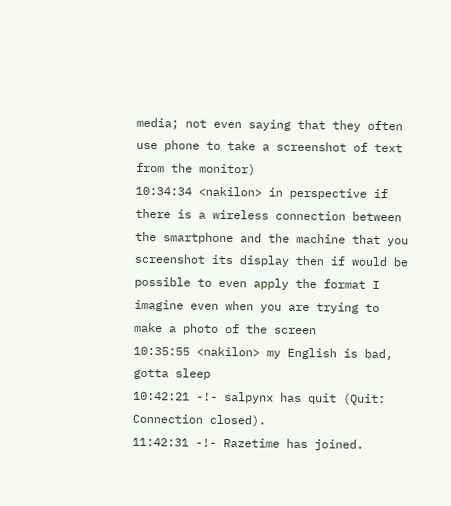media; not even saying that they often use phone to take a screenshot of text from the monitor)
10:34:34 <nakilon> in perspective if there is a wireless connection between the smartphone and the machine that you screenshot its display then if would be possible to even apply the format I imagine even when you are trying to make a photo of the screen
10:35:55 <nakilon> my English is bad, gotta sleep
10:42:21 -!- salpynx has quit (Quit: Connection closed).
11:42:31 -!- Razetime has joined.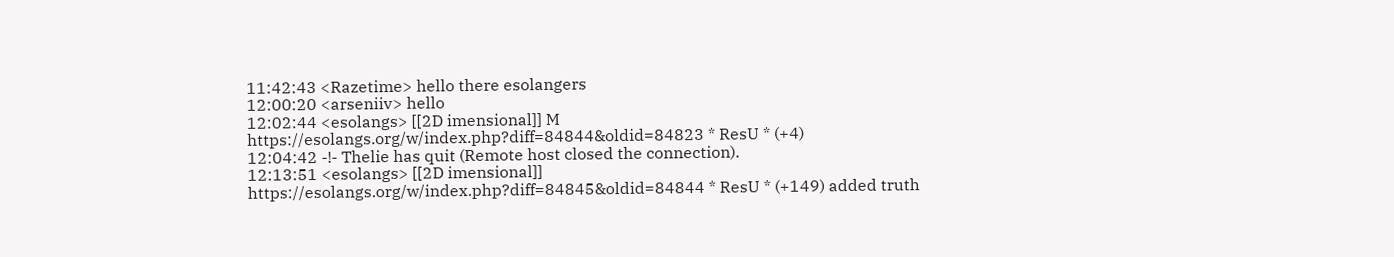11:42:43 <Razetime> hello there esolangers
12:00:20 <arseniiv> hello
12:02:44 <esolangs> [[2D imensional]] M https://esolangs.org/w/index.php?diff=84844&oldid=84823 * ResU * (+4)
12:04:42 -!- Thelie has quit (Remote host closed the connection).
12:13:51 <esolangs> [[2D imensional]] https://esolangs.org/w/index.php?diff=84845&oldid=84844 * ResU * (+149) added truth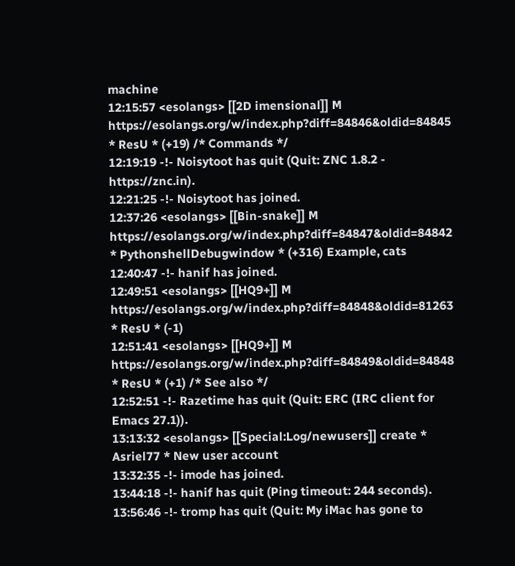machine
12:15:57 <esolangs> [[2D imensional]] M https://esolangs.org/w/index.php?diff=84846&oldid=84845 * ResU * (+19) /* Commands */
12:19:19 -!- Noisytoot has quit (Quit: ZNC 1.8.2 - https://znc.in).
12:21:25 -!- Noisytoot has joined.
12:37:26 <esolangs> [[Bin-snake]] M https://esolangs.org/w/index.php?diff=84847&oldid=84842 * PythonshellDebugwindow * (+316) Example, cats
12:40:47 -!- hanif has joined.
12:49:51 <esolangs> [[HQ9+]] M https://esolangs.org/w/index.php?diff=84848&oldid=81263 * ResU * (-1)
12:51:41 <esolangs> [[HQ9+]] M https://esolangs.org/w/index.php?diff=84849&oldid=84848 * ResU * (+1) /* See also */
12:52:51 -!- Razetime has quit (Quit: ERC (IRC client for Emacs 27.1)).
13:13:32 <esolangs> [[Special:Log/newusers]] create * Asriel77 * New user account
13:32:35 -!- imode has joined.
13:44:18 -!- hanif has quit (Ping timeout: 244 seconds).
13:56:46 -!- tromp has quit (Quit: My iMac has gone to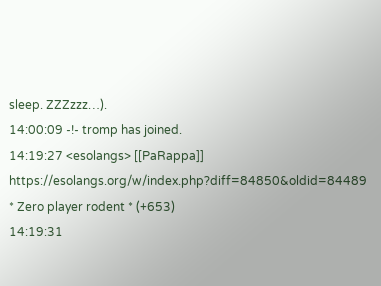sleep. ZZZzzz…).
14:00:09 -!- tromp has joined.
14:19:27 <esolangs> [[PaRappa]] https://esolangs.org/w/index.php?diff=84850&oldid=84489 * Zero player rodent * (+653)
14:19:31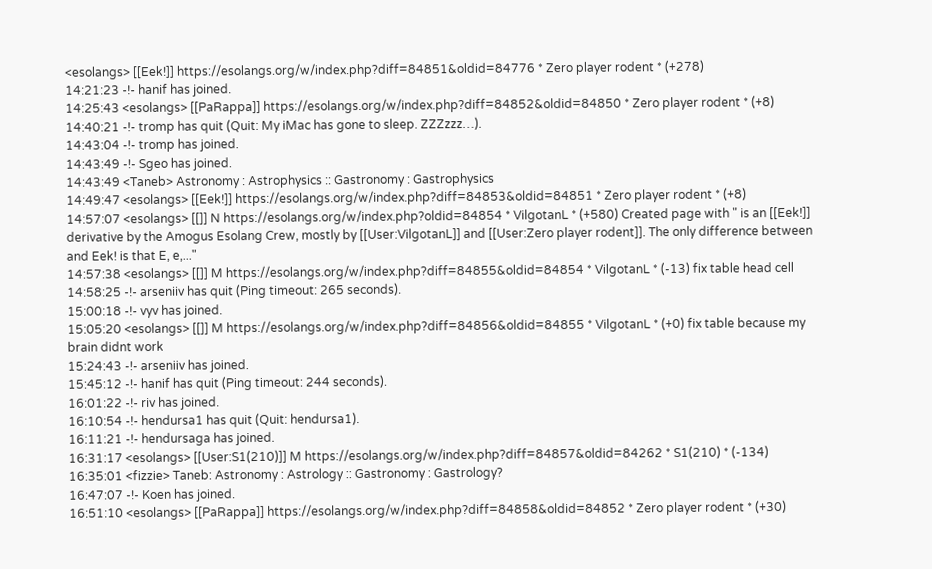<esolangs> [[Eek!]] https://esolangs.org/w/index.php?diff=84851&oldid=84776 * Zero player rodent * (+278)
14:21:23 -!- hanif has joined.
14:25:43 <esolangs> [[PaRappa]] https://esolangs.org/w/index.php?diff=84852&oldid=84850 * Zero player rodent * (+8)
14:40:21 -!- tromp has quit (Quit: My iMac has gone to sleep. ZZZzzz…).
14:43:04 -!- tromp has joined.
14:43:49 -!- Sgeo has joined.
14:43:49 <Taneb> Astronomy : Astrophysics :: Gastronomy : Gastrophysics
14:49:47 <esolangs> [[Eek!]] https://esolangs.org/w/index.php?diff=84853&oldid=84851 * Zero player rodent * (+8)
14:57:07 <esolangs> [[]] N https://esolangs.org/w/index.php?oldid=84854 * VilgotanL * (+580) Created page with " is an [[Eek!]] derivative by the Amogus Esolang Crew, mostly by [[User:VilgotanL]] and [[User:Zero player rodent]]. The only difference between and Eek! is that E, e,..."
14:57:38 <esolangs> [[]] M https://esolangs.org/w/index.php?diff=84855&oldid=84854 * VilgotanL * (-13) fix table head cell
14:58:25 -!- arseniiv has quit (Ping timeout: 265 seconds).
15:00:18 -!- vyv has joined.
15:05:20 <esolangs> [[]] M https://esolangs.org/w/index.php?diff=84856&oldid=84855 * VilgotanL * (+0) fix table because my brain didnt work
15:24:43 -!- arseniiv has joined.
15:45:12 -!- hanif has quit (Ping timeout: 244 seconds).
16:01:22 -!- riv has joined.
16:10:54 -!- hendursa1 has quit (Quit: hendursa1).
16:11:21 -!- hendursaga has joined.
16:31:17 <esolangs> [[User:S1(210)]] M https://esolangs.org/w/index.php?diff=84857&oldid=84262 * S1(210) * (-134)
16:35:01 <fizzie> Taneb: Astronomy : Astrology :: Gastronomy : Gastrology?
16:47:07 -!- Koen has joined.
16:51:10 <esolangs> [[PaRappa]] https://esolangs.org/w/index.php?diff=84858&oldid=84852 * Zero player rodent * (+30)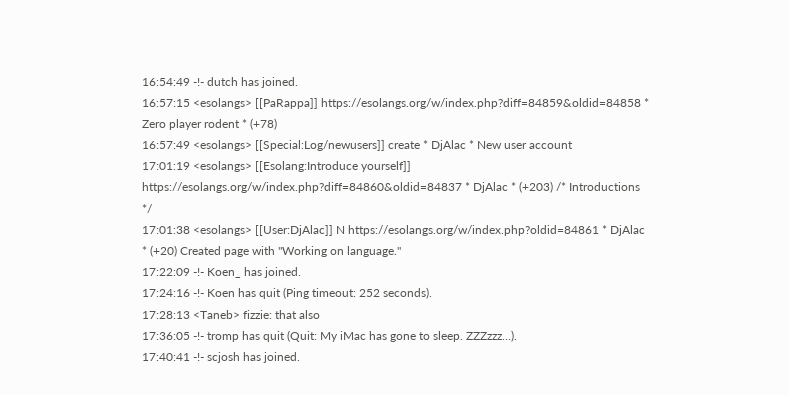16:54:49 -!- dutch has joined.
16:57:15 <esolangs> [[PaRappa]] https://esolangs.org/w/index.php?diff=84859&oldid=84858 * Zero player rodent * (+78)
16:57:49 <esolangs> [[Special:Log/newusers]] create * DjAlac * New user account
17:01:19 <esolangs> [[Esolang:Introduce yourself]] https://esolangs.org/w/index.php?diff=84860&oldid=84837 * DjAlac * (+203) /* Introductions */
17:01:38 <esolangs> [[User:DjAlac]] N https://esolangs.org/w/index.php?oldid=84861 * DjAlac * (+20) Created page with "Working on language."
17:22:09 -!- Koen_ has joined.
17:24:16 -!- Koen has quit (Ping timeout: 252 seconds).
17:28:13 <Taneb> fizzie: that also
17:36:05 -!- tromp has quit (Quit: My iMac has gone to sleep. ZZZzzz…).
17:40:41 -!- scjosh has joined.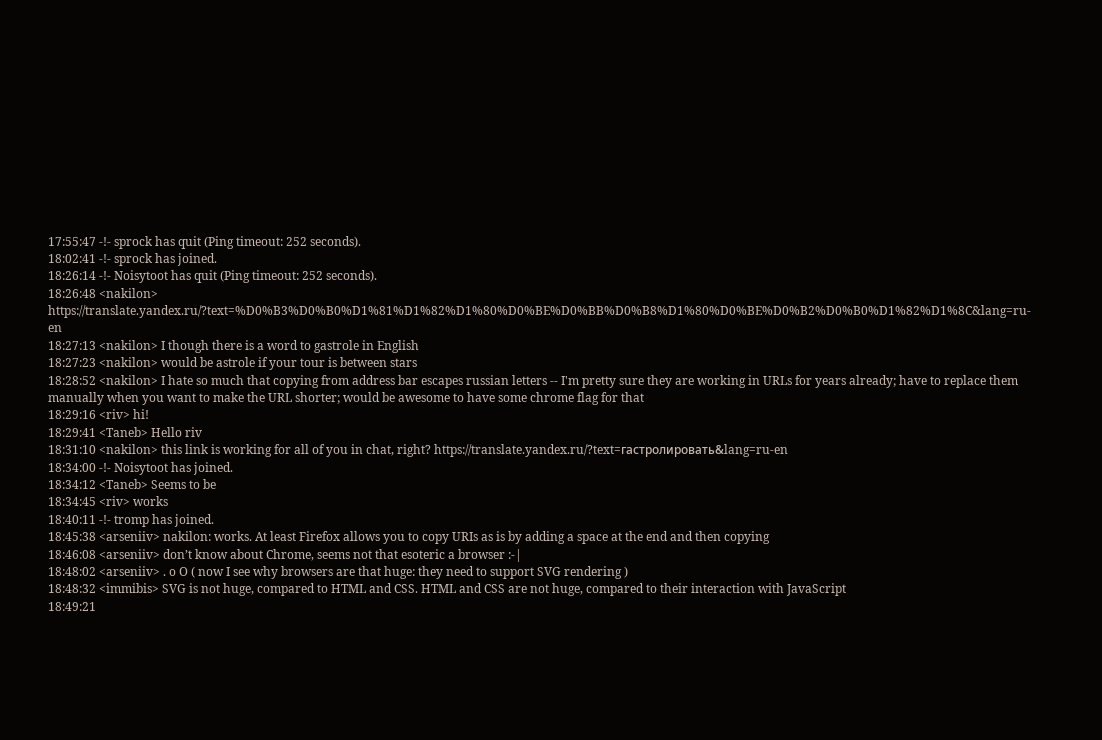17:55:47 -!- sprock has quit (Ping timeout: 252 seconds).
18:02:41 -!- sprock has joined.
18:26:14 -!- Noisytoot has quit (Ping timeout: 252 seconds).
18:26:48 <nakilon> https://translate.yandex.ru/?text=%D0%B3%D0%B0%D1%81%D1%82%D1%80%D0%BE%D0%BB%D0%B8%D1%80%D0%BE%D0%B2%D0%B0%D1%82%D1%8C&lang=ru-en
18:27:13 <nakilon> I though there is a word to gastrole in English
18:27:23 <nakilon> would be astrole if your tour is between stars
18:28:52 <nakilon> I hate so much that copying from address bar escapes russian letters -- I'm pretty sure they are working in URLs for years already; have to replace them manually when you want to make the URL shorter; would be awesome to have some chrome flag for that
18:29:16 <riv> hi!
18:29:41 <Taneb> Hello riv
18:31:10 <nakilon> this link is working for all of you in chat, right? https://translate.yandex.ru/?text=гастролировать&lang=ru-en
18:34:00 -!- Noisytoot has joined.
18:34:12 <Taneb> Seems to be
18:34:45 <riv> works
18:40:11 -!- tromp has joined.
18:45:38 <arseniiv> nakilon: works. At least Firefox allows you to copy URIs as is by adding a space at the end and then copying
18:46:08 <arseniiv> don’t know about Chrome, seems not that esoteric a browser :-|
18:48:02 <arseniiv> . o O ( now I see why browsers are that huge: they need to support SVG rendering )
18:48:32 <immibis> SVG is not huge, compared to HTML and CSS. HTML and CSS are not huge, compared to their interaction with JavaScript
18:49:21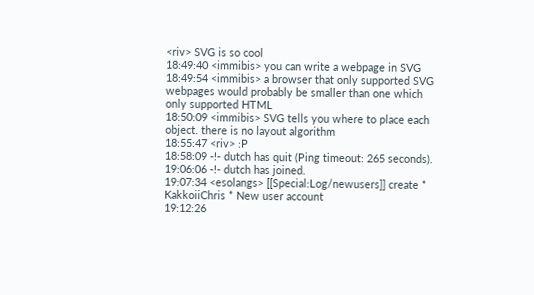<riv> SVG is so cool
18:49:40 <immibis> you can write a webpage in SVG
18:49:54 <immibis> a browser that only supported SVG webpages would probably be smaller than one which only supported HTML
18:50:09 <immibis> SVG tells you where to place each object. there is no layout algorithm
18:55:47 <riv> :P
18:58:09 -!- dutch has quit (Ping timeout: 265 seconds).
19:06:06 -!- dutch has joined.
19:07:34 <esolangs> [[Special:Log/newusers]] create * KakkoiiChris * New user account
19:12:26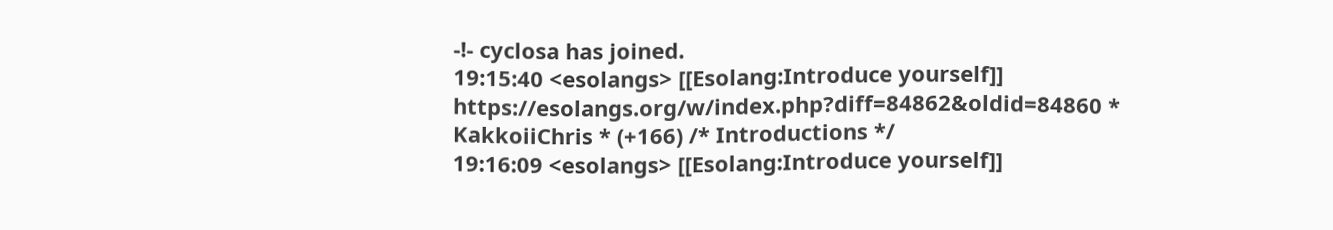-!- cyclosa has joined.
19:15:40 <esolangs> [[Esolang:Introduce yourself]] https://esolangs.org/w/index.php?diff=84862&oldid=84860 * KakkoiiChris * (+166) /* Introductions */
19:16:09 <esolangs> [[Esolang:Introduce yourself]]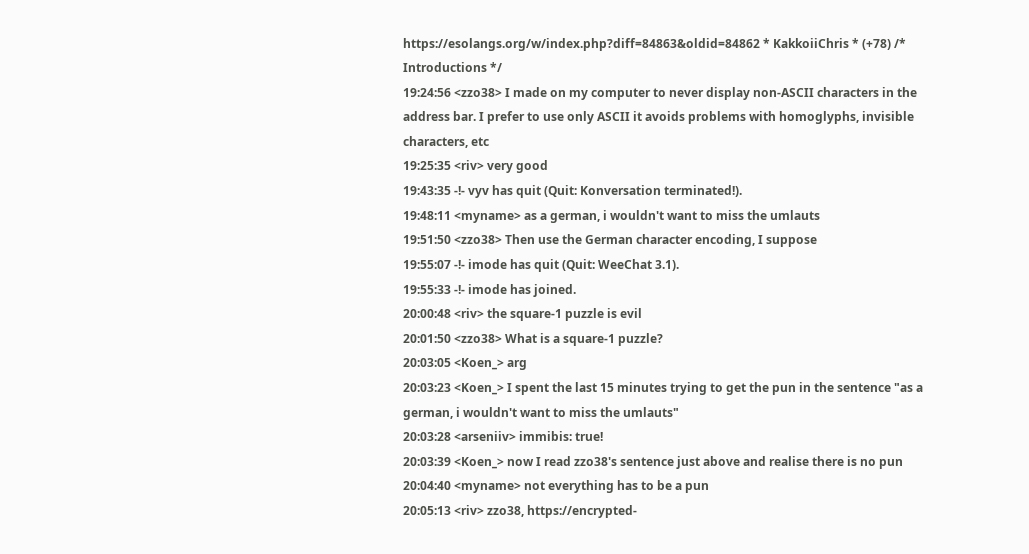https://esolangs.org/w/index.php?diff=84863&oldid=84862 * KakkoiiChris * (+78) /* Introductions */
19:24:56 <zzo38> I made on my computer to never display non-ASCII characters in the address bar. I prefer to use only ASCII it avoids problems with homoglyphs, invisible characters, etc
19:25:35 <riv> very good
19:43:35 -!- vyv has quit (Quit: Konversation terminated!).
19:48:11 <myname> as a german, i wouldn't want to miss the umlauts
19:51:50 <zzo38> Then use the German character encoding, I suppose
19:55:07 -!- imode has quit (Quit: WeeChat 3.1).
19:55:33 -!- imode has joined.
20:00:48 <riv> the square-1 puzzle is evil
20:01:50 <zzo38> What is a square-1 puzzle?
20:03:05 <Koen_> arg
20:03:23 <Koen_> I spent the last 15 minutes trying to get the pun in the sentence "as a german, i wouldn't want to miss the umlauts"
20:03:28 <arseniiv> immibis: true!
20:03:39 <Koen_> now I read zzo38's sentence just above and realise there is no pun
20:04:40 <myname> not everything has to be a pun
20:05:13 <riv> zzo38, https://encrypted-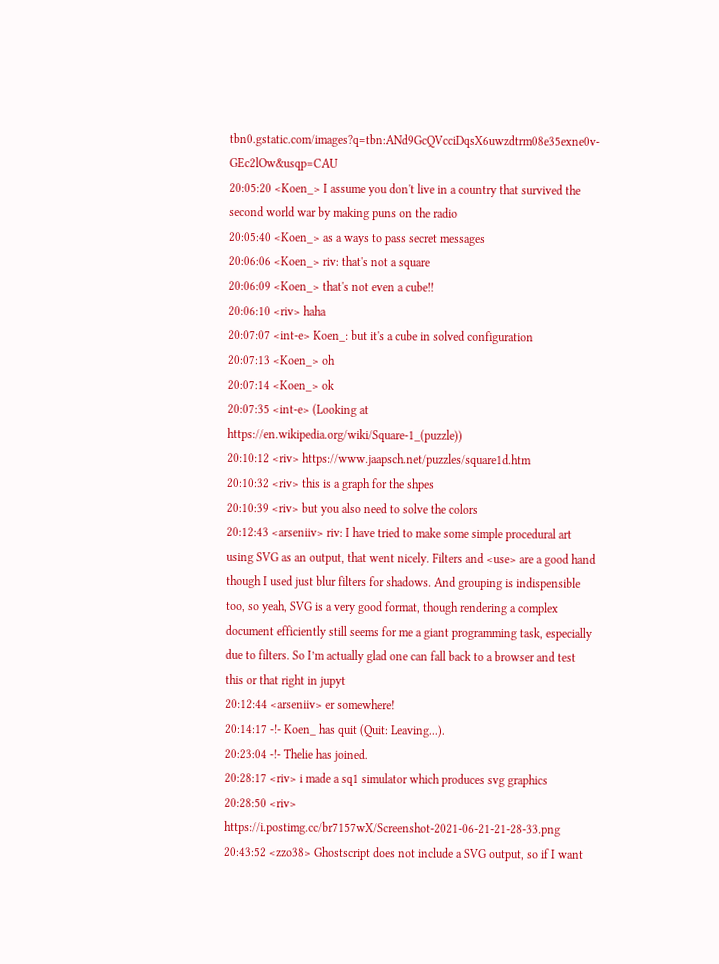tbn0.gstatic.com/images?q=tbn:ANd9GcQVcciDqsX6uwzdtrm08e35exne0v-GEc2lOw&usqp=CAU
20:05:20 <Koen_> I assume you don't live in a country that survived the second world war by making puns on the radio
20:05:40 <Koen_> as a ways to pass secret messages
20:06:06 <Koen_> riv: that's not a square
20:06:09 <Koen_> that's not even a cube!!
20:06:10 <riv> haha
20:07:07 <int-e> Koen_: but it's a cube in solved configuration
20:07:13 <Koen_> oh
20:07:14 <Koen_> ok
20:07:35 <int-e> (Looking at https://en.wikipedia.org/wiki/Square-1_(puzzle))
20:10:12 <riv> https://www.jaapsch.net/puzzles/square1d.htm
20:10:32 <riv> this is a graph for the shpes
20:10:39 <riv> but you also need to solve the colors
20:12:43 <arseniiv> riv: I have tried to make some simple procedural art using SVG as an output, that went nicely. Filters and <use> are a good hand though I used just blur filters for shadows. And grouping is indispensible too, so yeah, SVG is a very good format, though rendering a complex document efficiently still seems for me a giant programming task, especially due to filters. So I’m actually glad one can fall back to a browser and test this or that right in jupyt
20:12:44 <arseniiv> er somewhere!
20:14:17 -!- Koen_ has quit (Quit: Leaving...).
20:23:04 -!- Thelie has joined.
20:28:17 <riv> i made a sq1 simulator which produces svg graphics
20:28:50 <riv> https://i.postimg.cc/br7157wX/Screenshot-2021-06-21-21-28-33.png
20:43:52 <zzo38> Ghostscript does not include a SVG output, so if I want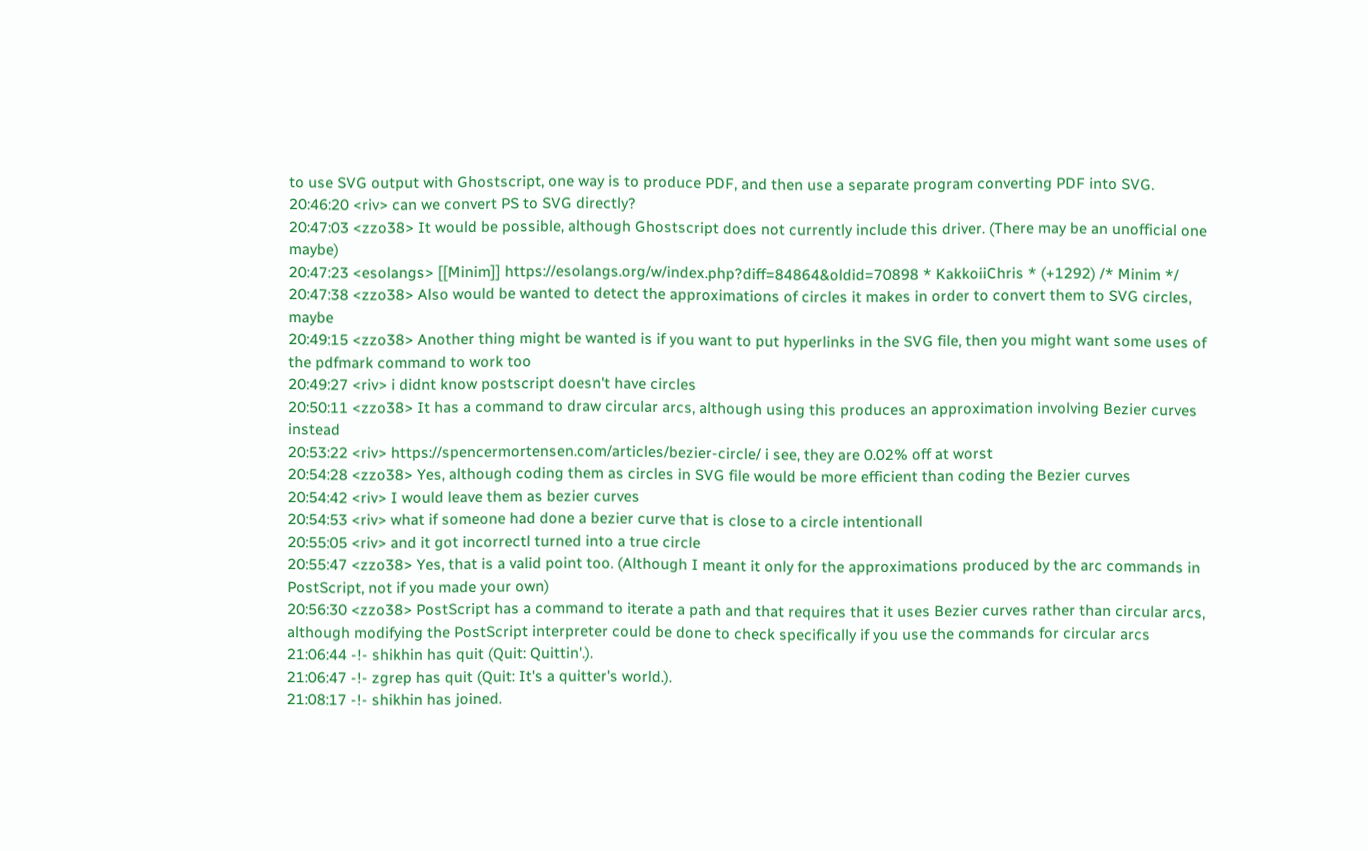to use SVG output with Ghostscript, one way is to produce PDF, and then use a separate program converting PDF into SVG.
20:46:20 <riv> can we convert PS to SVG directly?
20:47:03 <zzo38> It would be possible, although Ghostscript does not currently include this driver. (There may be an unofficial one maybe)
20:47:23 <esolangs> [[Minim]] https://esolangs.org/w/index.php?diff=84864&oldid=70898 * KakkoiiChris * (+1292) /* Minim */
20:47:38 <zzo38> Also would be wanted to detect the approximations of circles it makes in order to convert them to SVG circles, maybe
20:49:15 <zzo38> Another thing might be wanted is if you want to put hyperlinks in the SVG file, then you might want some uses of the pdfmark command to work too
20:49:27 <riv> i didnt know postscript doesn't have circles
20:50:11 <zzo38> It has a command to draw circular arcs, although using this produces an approximation involving Bezier curves instead
20:53:22 <riv> https://spencermortensen.com/articles/bezier-circle/ i see, they are 0.02% off at worst
20:54:28 <zzo38> Yes, although coding them as circles in SVG file would be more efficient than coding the Bezier curves
20:54:42 <riv> I would leave them as bezier curves
20:54:53 <riv> what if someone had done a bezier curve that is close to a circle intentionall
20:55:05 <riv> and it got incorrectl turned into a true circle
20:55:47 <zzo38> Yes, that is a valid point too. (Although I meant it only for the approximations produced by the arc commands in PostScript, not if you made your own)
20:56:30 <zzo38> PostScript has a command to iterate a path and that requires that it uses Bezier curves rather than circular arcs, although modifying the PostScript interpreter could be done to check specifically if you use the commands for circular arcs
21:06:44 -!- shikhin has quit (Quit: Quittin'.).
21:06:47 -!- zgrep has quit (Quit: It's a quitter's world.).
21:08:17 -!- shikhin has joined.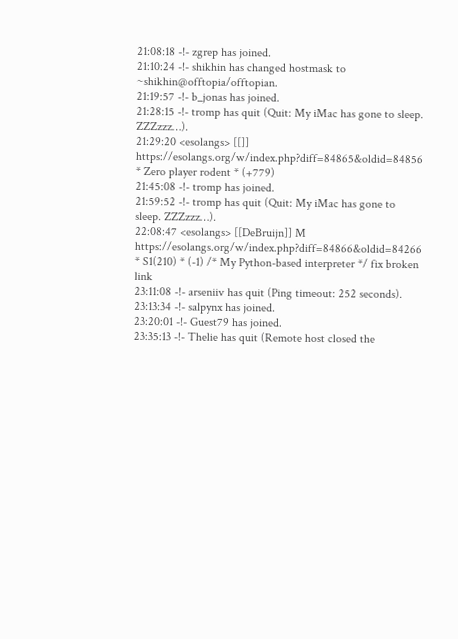21:08:18 -!- zgrep has joined.
21:10:24 -!- shikhin has changed hostmask to ~shikhin@offtopia/offtopian.
21:19:57 -!- b_jonas has joined.
21:28:15 -!- tromp has quit (Quit: My iMac has gone to sleep. ZZZzzz…).
21:29:20 <esolangs> [[]] https://esolangs.org/w/index.php?diff=84865&oldid=84856 * Zero player rodent * (+779)
21:45:08 -!- tromp has joined.
21:59:52 -!- tromp has quit (Quit: My iMac has gone to sleep. ZZZzzz…).
22:08:47 <esolangs> [[DeBruijn]] M https://esolangs.org/w/index.php?diff=84866&oldid=84266 * S1(210) * (-1) /* My Python-based interpreter */ fix broken link
23:11:08 -!- arseniiv has quit (Ping timeout: 252 seconds).
23:13:34 -!- salpynx has joined.
23:20:01 -!- Guest79 has joined.
23:35:13 -!- Thelie has quit (Remote host closed the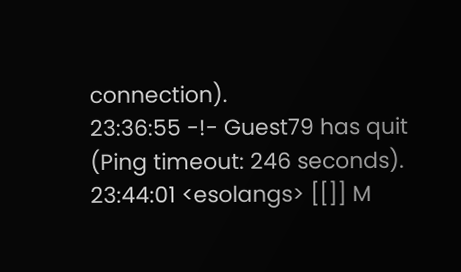connection).
23:36:55 -!- Guest79 has quit (Ping timeout: 246 seconds).
23:44:01 <esolangs> [[]] M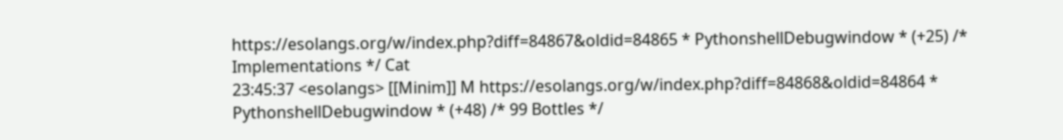https://esolangs.org/w/index.php?diff=84867&oldid=84865 * PythonshellDebugwindow * (+25) /* Implementations */ Cat
23:45:37 <esolangs> [[Minim]] M https://esolangs.org/w/index.php?diff=84868&oldid=84864 * PythonshellDebugwindow * (+48) /* 99 Bottles */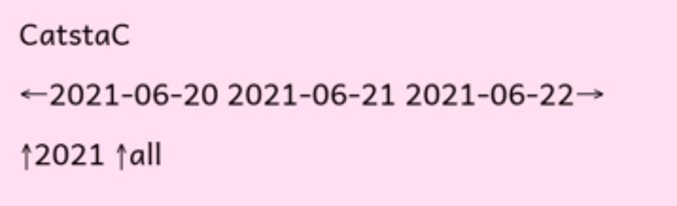CatstaC
←2021-06-20 2021-06-21 2021-06-22→ ↑2021 ↑all